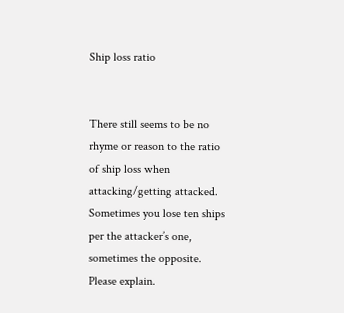Ship loss ratio


There still seems to be no rhyme or reason to the ratio of ship loss when attacking/getting attacked. Sometimes you lose ten ships per the attacker’s one, sometimes the opposite. Please explain.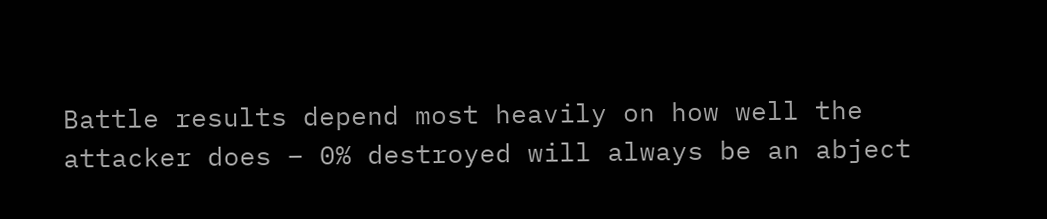Battle results depend most heavily on how well the attacker does – 0% destroyed will always be an abject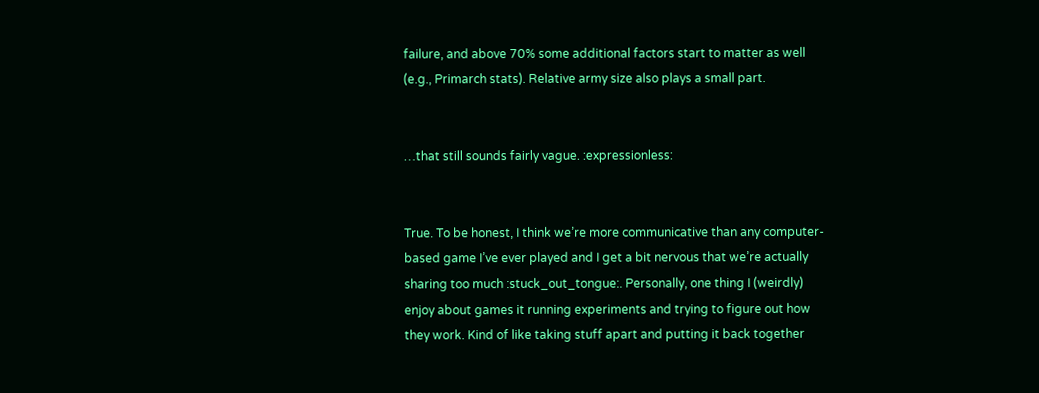failure, and above 70% some additional factors start to matter as well (e.g., Primarch stats). Relative army size also plays a small part.


…that still sounds fairly vague. :expressionless:


True. To be honest, I think we’re more communicative than any computer-based game I’ve ever played and I get a bit nervous that we’re actually sharing too much :stuck_out_tongue:. Personally, one thing I (weirdly) enjoy about games it running experiments and trying to figure out how they work. Kind of like taking stuff apart and putting it back together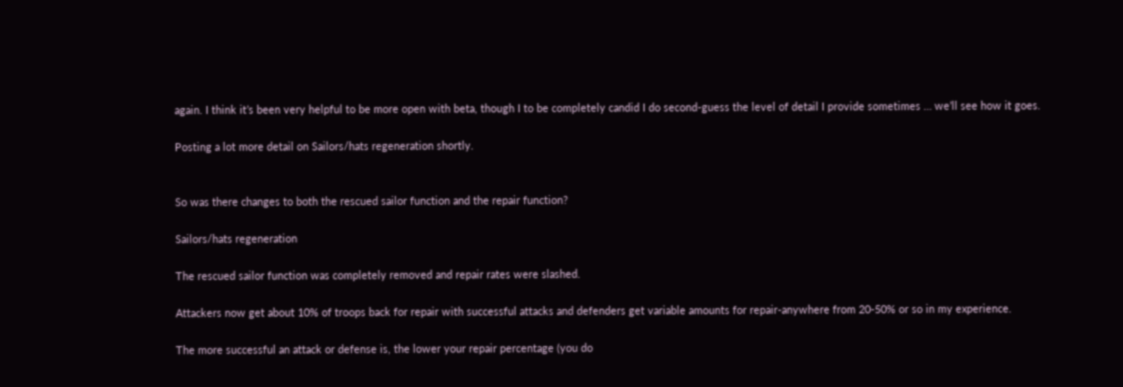again. I think it’s been very helpful to be more open with beta, though I to be completely candid I do second-guess the level of detail I provide sometimes … we’ll see how it goes.

Posting a lot more detail on Sailors/hats regeneration shortly.


So was there changes to both the rescued sailor function and the repair function?

Sailors/hats regeneration

The rescued sailor function was completely removed and repair rates were slashed.

Attackers now get about 10% of troops back for repair with successful attacks and defenders get variable amounts for repair-anywhere from 20-50% or so in my experience.

The more successful an attack or defense is, the lower your repair percentage (you do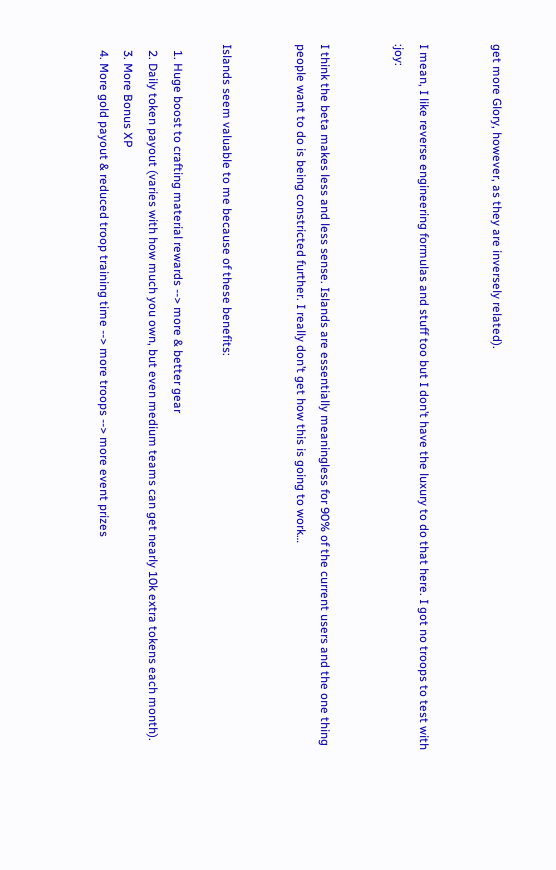get more Glory, however, as they are inversely related).


I mean, I like reverse engineering formulas and stuff too but I don’t have the luxury to do that here. I got no troops to test with :joy:


I think the beta makes less and less sense. Islands are essentially meaningless for 90% of the current users and the one thing people want to do is being constricted further. I really don’t get how this is going to work…


Islands seem valuable to me because of these benefits:

  1. Huge boost to crafting material rewards --> more & better gear
  2. Daily token payout (varies with how much you own, but even medium teams can get nearly 10k extra tokens each month).
  3. More Bonus XP
  4. More gold payout & reduced troop training time --> more troops --> more event prizes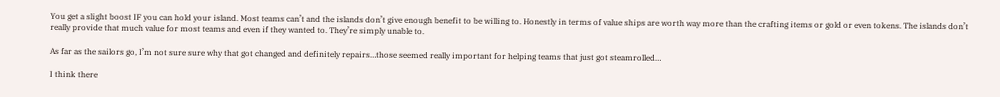You get a slight boost IF you can hold your island. Most teams can’t and the islands don’t give enough benefit to be willing to. Honestly in terms of value ships are worth way more than the crafting items or gold or even tokens. The islands don’t really provide that much value for most teams and even if they wanted to. They’re simply unable to.

As far as the sailors go, I’m not sure sure why that got changed and definitely repairs…those seemed really important for helping teams that just got steamrolled…

I think there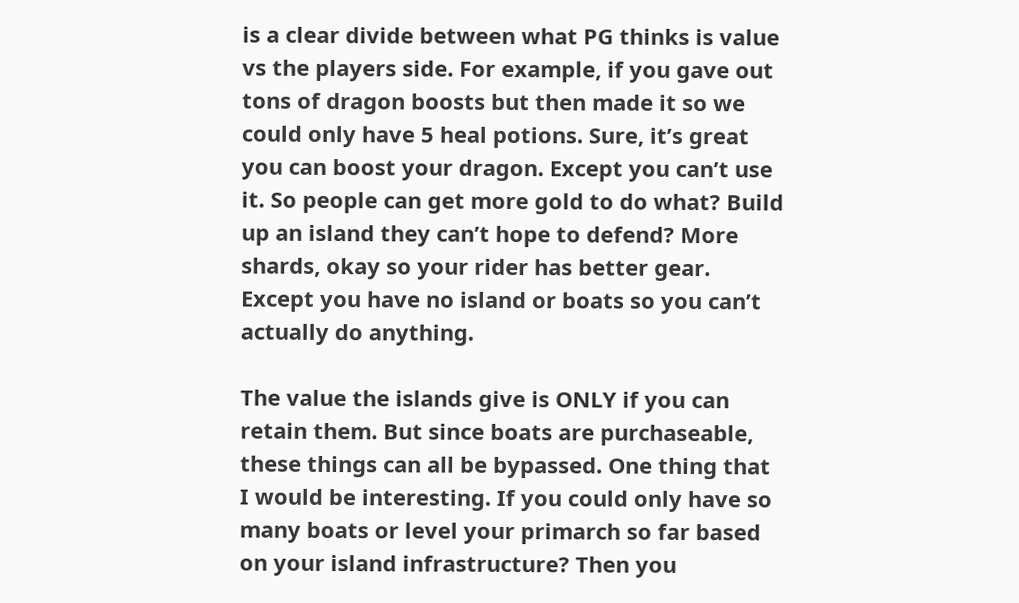is a clear divide between what PG thinks is value vs the players side. For example, if you gave out tons of dragon boosts but then made it so we could only have 5 heal potions. Sure, it’s great you can boost your dragon. Except you can’t use it. So people can get more gold to do what? Build up an island they can’t hope to defend? More shards, okay so your rider has better gear. Except you have no island or boats so you can’t actually do anything.

The value the islands give is ONLY if you can retain them. But since boats are purchaseable, these things can all be bypassed. One thing that I would be interesting. If you could only have so many boats or level your primarch so far based on your island infrastructure? Then you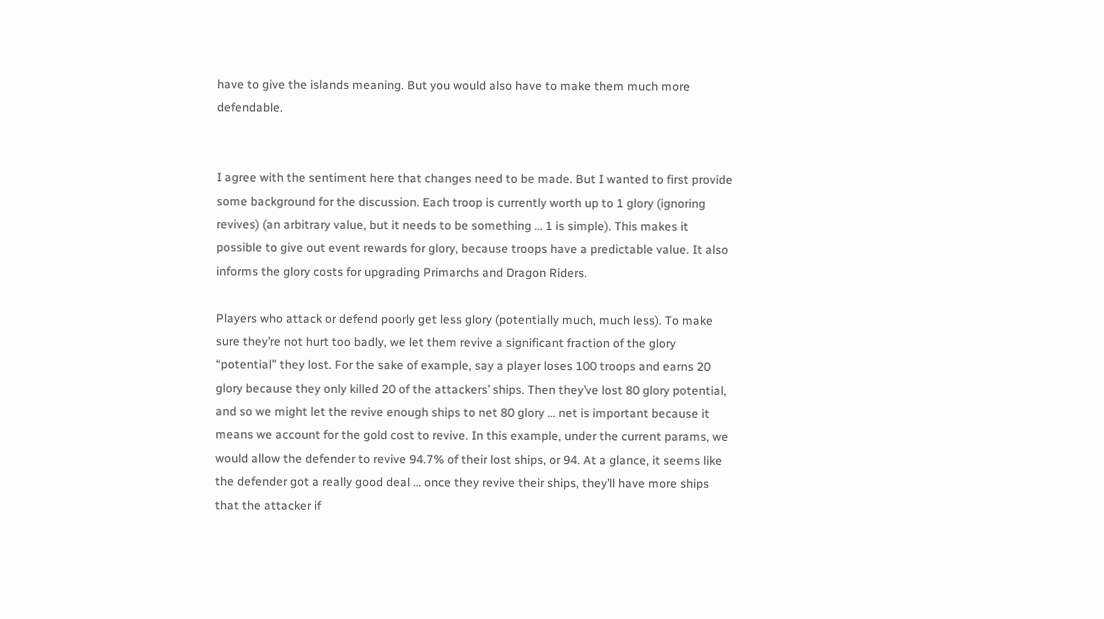have to give the islands meaning. But you would also have to make them much more defendable.


I agree with the sentiment here that changes need to be made. But I wanted to first provide some background for the discussion. Each troop is currently worth up to 1 glory (ignoring revives) (an arbitrary value, but it needs to be something … 1 is simple). This makes it possible to give out event rewards for glory, because troops have a predictable value. It also informs the glory costs for upgrading Primarchs and Dragon Riders.

Players who attack or defend poorly get less glory (potentially much, much less). To make sure they’re not hurt too badly, we let them revive a significant fraction of the glory “potential” they lost. For the sake of example, say a player loses 100 troops and earns 20 glory because they only killed 20 of the attackers’ ships. Then they’ve lost 80 glory potential, and so we might let the revive enough ships to net 80 glory … net is important because it means we account for the gold cost to revive. In this example, under the current params, we would allow the defender to revive 94.7% of their lost ships, or 94. At a glance, it seems like the defender got a really good deal … once they revive their ships, they’ll have more ships that the attacker if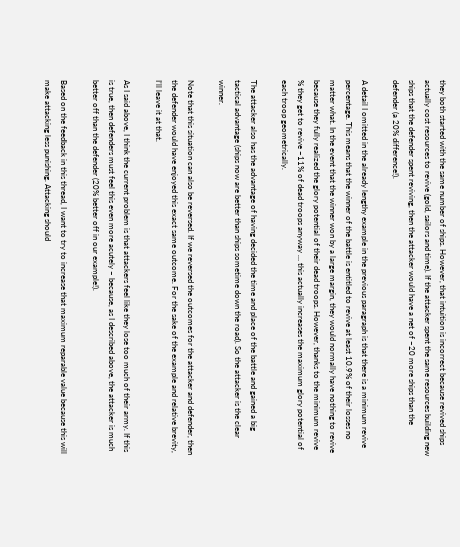they both started with the same number of ships. However, that intuition is incorrect because revived ships actually cost resources to revive (gold, sailors and time). If the attacker spent the same resources building new ships that the defender spent reviving, then the attacker would have a net of ~20 more ships than the defender (a 20% difference!).

A detail I omitted in the already lengthy example in the previous paragraph is that there is a minimum revive percentage. This means that the winner of the battle is entitled to revive at least 10.9% of their losses no matter what. In the event that the winner won by a large margin, they would normally have nothing to revive because they fully realized the glory potential of their dead troops. However, thanks to the minimum revive % they get to revive ~11% of dead troops anyway … this actually increases the maximum glory potential of each troop geometrically.

The attacker also has the advantage of having decided the time and place of the battle and gained a big tactical advantage (ships now are better than ships sometime down the road). So the attacker is the clear winner.

Note that this situation can also be reversed. If we reversed the outcomes for the attacker and defender, then the defender would have enjoyed this exact same outcome. For the sake of the example and relative brevity, I’ll leave it at that.

As I said above, I think the current problem is that attackers feel like they lose too much of their army. If this is true, then defenders must feel this even more acutely – because, as I described above, the attacker is much better off than the defender (20% better off in our example!).

Based on the feedback in this thread, I want to try to increase that maximum reparable value because this will make attacking less punishing. Attacking should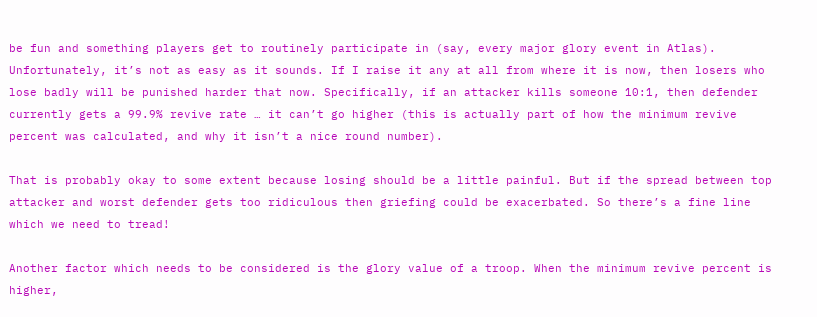be fun and something players get to routinely participate in (say, every major glory event in Atlas). Unfortunately, it’s not as easy as it sounds. If I raise it any at all from where it is now, then losers who lose badly will be punished harder that now. Specifically, if an attacker kills someone 10:1, then defender currently gets a 99.9% revive rate … it can’t go higher (this is actually part of how the minimum revive percent was calculated, and why it isn’t a nice round number).

That is probably okay to some extent because losing should be a little painful. But if the spread between top attacker and worst defender gets too ridiculous then griefing could be exacerbated. So there’s a fine line which we need to tread!

Another factor which needs to be considered is the glory value of a troop. When the minimum revive percent is higher,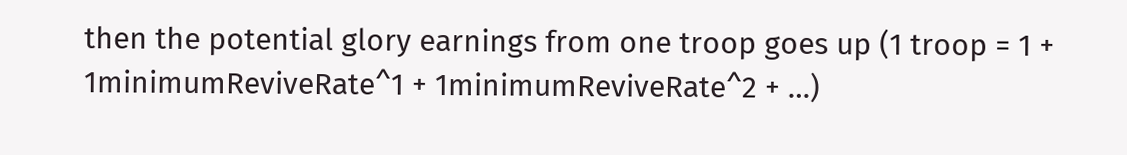then the potential glory earnings from one troop goes up (1 troop = 1 + 1minimumReviveRate^1 + 1minimumReviveRate^2 + …)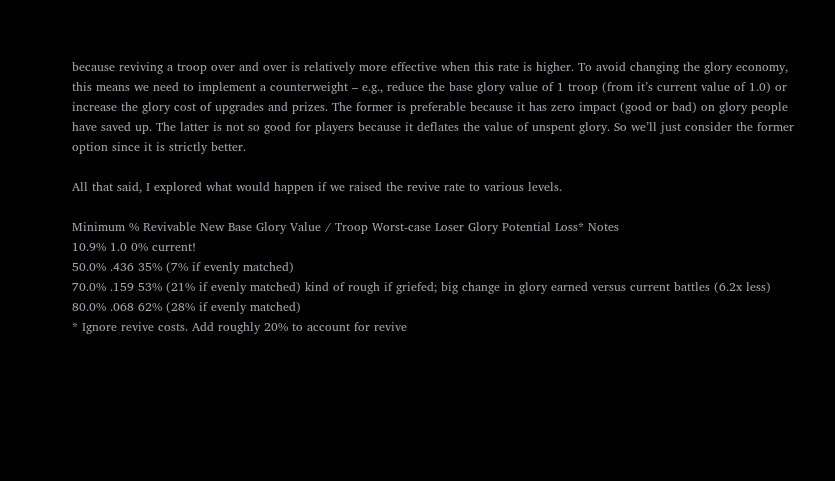because reviving a troop over and over is relatively more effective when this rate is higher. To avoid changing the glory economy, this means we need to implement a counterweight – e.g., reduce the base glory value of 1 troop (from it’s current value of 1.0) or increase the glory cost of upgrades and prizes. The former is preferable because it has zero impact (good or bad) on glory people have saved up. The latter is not so good for players because it deflates the value of unspent glory. So we’ll just consider the former option since it is strictly better.

All that said, I explored what would happen if we raised the revive rate to various levels.

Minimum % Revivable New Base Glory Value / Troop Worst-case Loser Glory Potential Loss* Notes
10.9% 1.0 0% current!
50.0% .436 35% (7% if evenly matched)
70.0% .159 53% (21% if evenly matched) kind of rough if griefed; big change in glory earned versus current battles (6.2x less)
80.0% .068 62% (28% if evenly matched)
* Ignore revive costs. Add roughly 20% to account for revive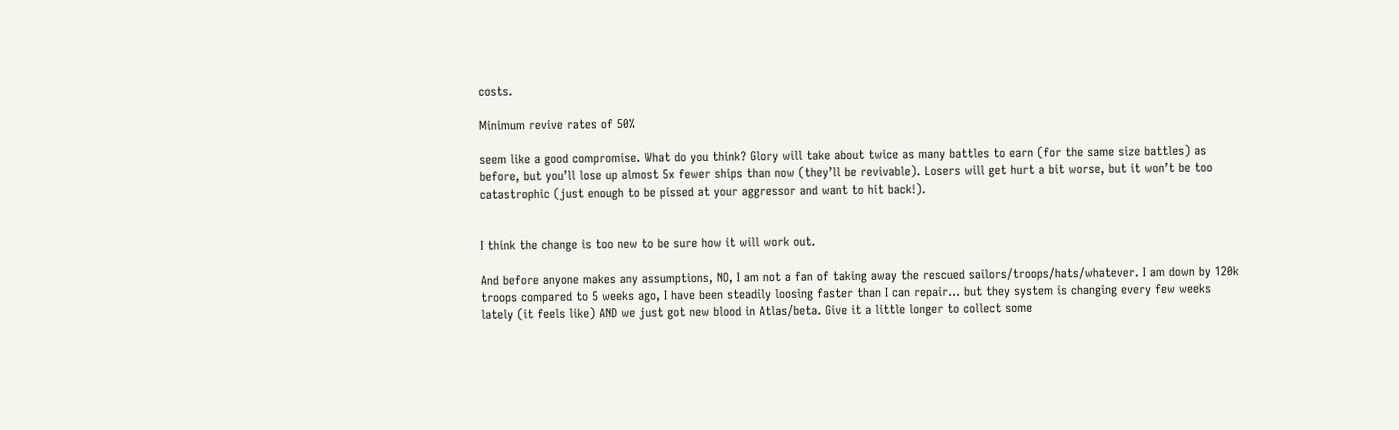costs.

Minimum revive rates of 50%

seem like a good compromise. What do you think? Glory will take about twice as many battles to earn (for the same size battles) as before, but you’ll lose up almost 5x fewer ships than now (they’ll be revivable). Losers will get hurt a bit worse, but it won’t be too catastrophic (just enough to be pissed at your aggressor and want to hit back!).


I think the change is too new to be sure how it will work out.

And before anyone makes any assumptions, NO, I am not a fan of taking away the rescued sailors/troops/hats/whatever. I am down by 120k troops compared to 5 weeks ago, I have been steadily loosing faster than I can repair… but they system is changing every few weeks lately (it feels like) AND we just got new blood in Atlas/beta. Give it a little longer to collect some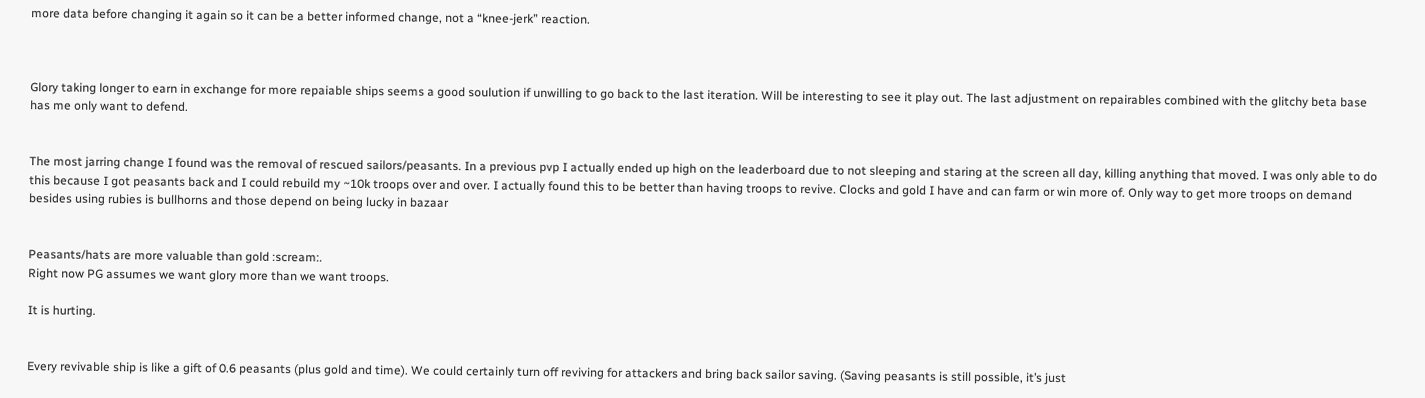more data before changing it again so it can be a better informed change, not a “knee-jerk” reaction.



Glory taking longer to earn in exchange for more repaiable ships seems a good soulution if unwilling to go back to the last iteration. Will be interesting to see it play out. The last adjustment on repairables combined with the glitchy beta base has me only want to defend.


The most jarring change I found was the removal of rescued sailors/peasants. In a previous pvp I actually ended up high on the leaderboard due to not sleeping and staring at the screen all day, killing anything that moved. I was only able to do this because I got peasants back and I could rebuild my ~10k troops over and over. I actually found this to be better than having troops to revive. Clocks and gold I have and can farm or win more of. Only way to get more troops on demand besides using rubies is bullhorns and those depend on being lucky in bazaar


Peasants/hats are more valuable than gold :scream:.
Right now PG assumes we want glory more than we want troops.

It is hurting.


Every revivable ship is like a gift of 0.6 peasants (plus gold and time). We could certainly turn off reviving for attackers and bring back sailor saving. (Saving peasants is still possible, it’s just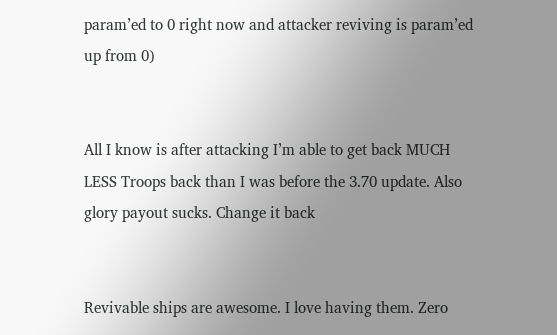param’ed to 0 right now and attacker reviving is param’ed up from 0)


All I know is after attacking I’m able to get back MUCH LESS Troops back than I was before the 3.70 update. Also glory payout sucks. Change it back


Revivable ships are awesome. I love having them. Zero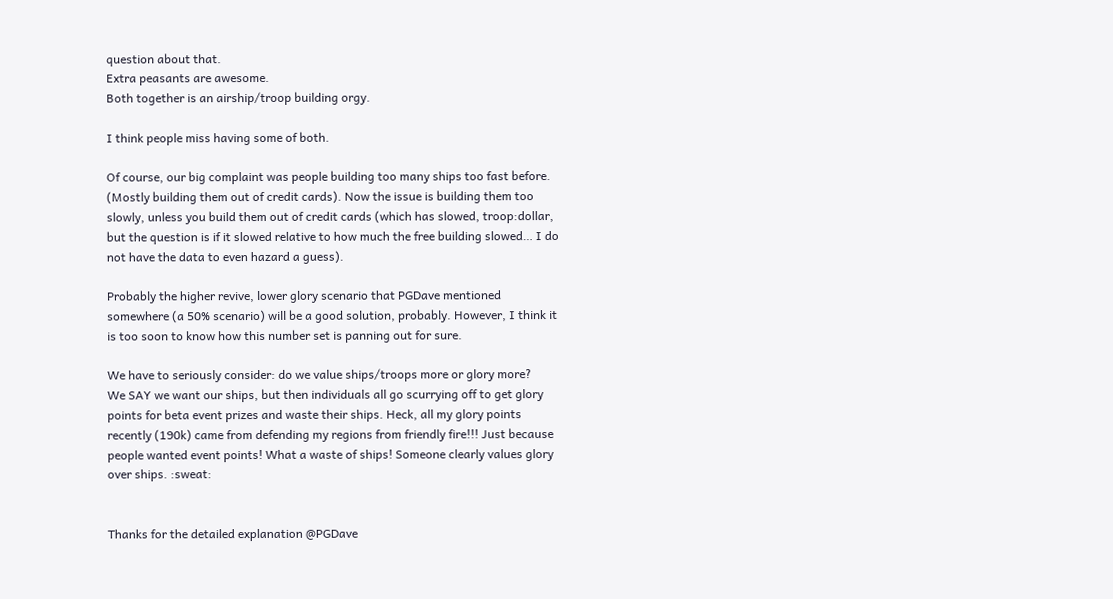question about that.
Extra peasants are awesome.
Both together is an airship/troop building orgy.

I think people miss having some of both.

Of course, our big complaint was people building too many ships too fast before. (Mostly building them out of credit cards). Now the issue is building them too slowly, unless you build them out of credit cards (which has slowed, troop:dollar, but the question is if it slowed relative to how much the free building slowed… I do not have the data to even hazard a guess).

Probably the higher revive, lower glory scenario that PGDave mentioned somewhere (a 50% scenario) will be a good solution, probably. However, I think it is too soon to know how this number set is panning out for sure.

We have to seriously consider: do we value ships/troops more or glory more?
We SAY we want our ships, but then individuals all go scurrying off to get glory points for beta event prizes and waste their ships. Heck, all my glory points recently (190k) came from defending my regions from friendly fire!!! Just because people wanted event points! What a waste of ships! Someone clearly values glory over ships. :sweat:


Thanks for the detailed explanation @PGDave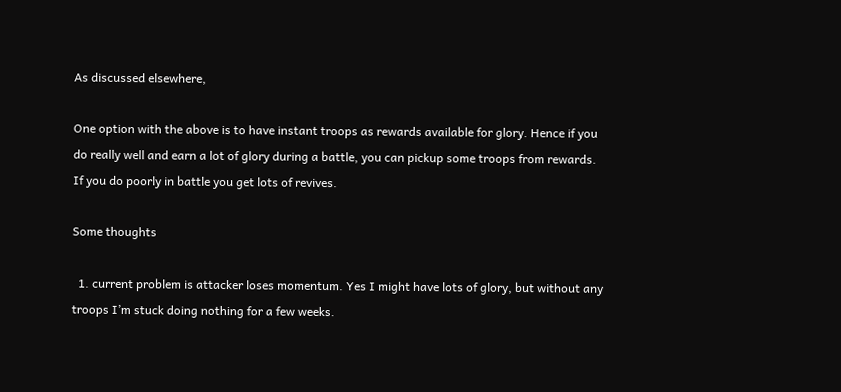As discussed elsewhere,

One option with the above is to have instant troops as rewards available for glory. Hence if you do really well and earn a lot of glory during a battle, you can pickup some troops from rewards. If you do poorly in battle you get lots of revives.

Some thoughts

  1. current problem is attacker loses momentum. Yes I might have lots of glory, but without any troops I’m stuck doing nothing for a few weeks.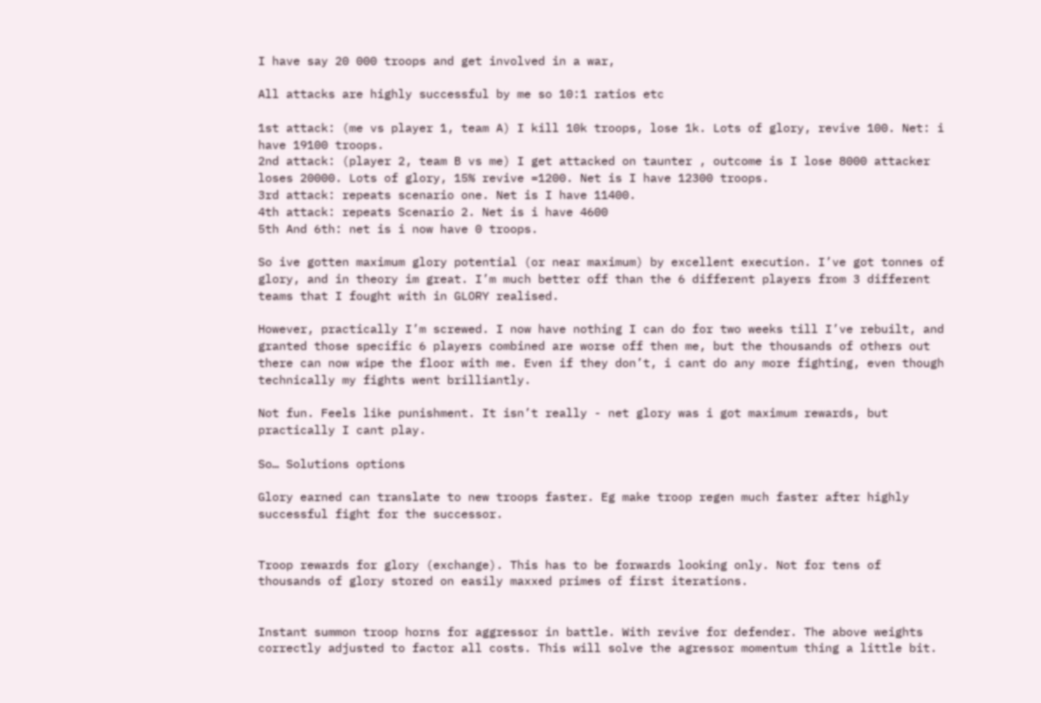I have say 20 000 troops and get involved in a war,

All attacks are highly successful by me so 10:1 ratios etc

1st attack: (me vs player 1, team A) I kill 10k troops, lose 1k. Lots of glory, revive 100. Net: i have 19100 troops.
2nd attack: (player 2, team B vs me) I get attacked on taunter , outcome is I lose 8000 attacker loses 20000. Lots of glory, 15% revive =1200. Net is I have 12300 troops.
3rd attack: repeats scenario one. Net is I have 11400.
4th attack: repeats Scenario 2. Net is i have 4600
5th And 6th: net is i now have 0 troops.

So ive gotten maximum glory potential (or near maximum) by excellent execution. I’ve got tonnes of glory, and in theory im great. I’m much better off than the 6 different players from 3 different teams that I fought with in GLORY realised.

However, practically I’m screwed. I now have nothing I can do for two weeks till I’ve rebuilt, and granted those specific 6 players combined are worse off then me, but the thousands of others out there can now wipe the floor with me. Even if they don’t, i cant do any more fighting, even though technically my fights went brilliantly.

Not fun. Feels like punishment. It isn’t really - net glory was i got maximum rewards, but practically I cant play.

So… Solutions options

Glory earned can translate to new troops faster. Eg make troop regen much faster after highly successful fight for the successor.


Troop rewards for glory (exchange). This has to be forwards looking only. Not for tens of thousands of glory stored on easily maxxed primes of first iterations.


Instant summon troop horns for aggressor in battle. With revive for defender. The above weights correctly adjusted to factor all costs. This will solve the agressor momentum thing a little bit.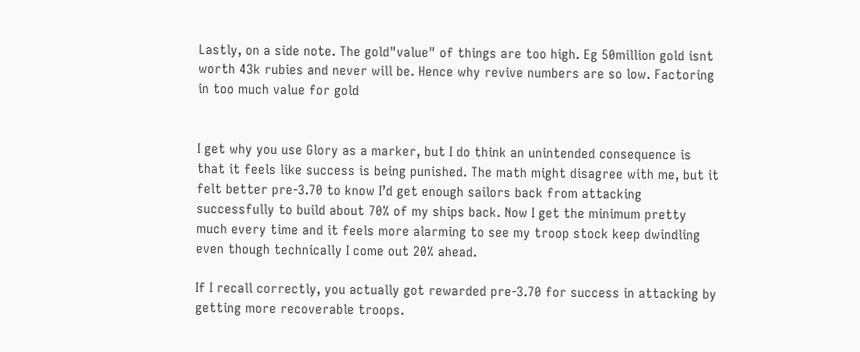Lastly, on a side note. The gold"value" of things are too high. Eg 50million gold isnt worth 43k rubies and never will be. Hence why revive numbers are so low. Factoring in too much value for gold


I get why you use Glory as a marker, but I do think an unintended consequence is that it feels like success is being punished. The math might disagree with me, but it felt better pre-3.70 to know I’d get enough sailors back from attacking successfully to build about 70% of my ships back. Now I get the minimum pretty much every time and it feels more alarming to see my troop stock keep dwindling even though technically I come out 20% ahead.

If I recall correctly, you actually got rewarded pre-3.70 for success in attacking by getting more recoverable troops.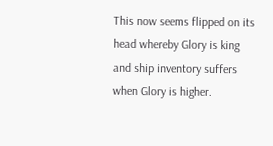This now seems flipped on its head whereby Glory is king and ship inventory suffers when Glory is higher.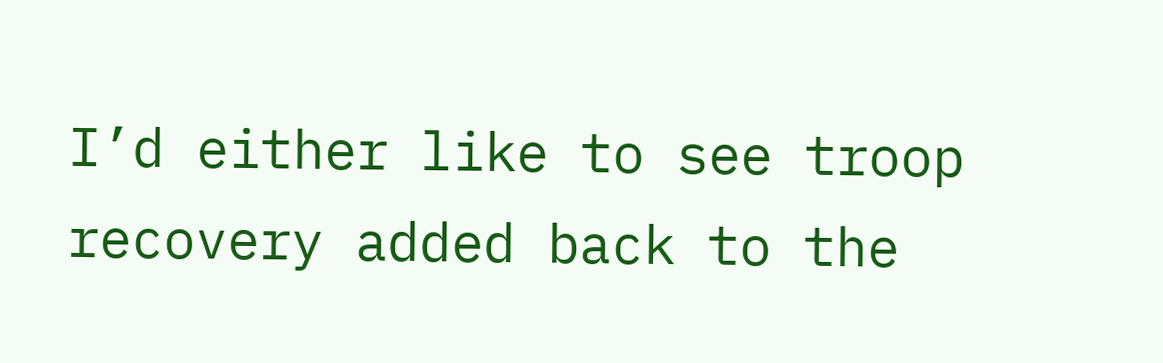I’d either like to see troop recovery added back to the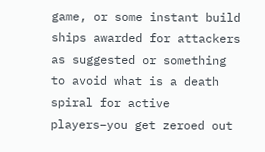game, or some instant build ships awarded for attackers as suggested or something to avoid what is a death spiral for active players–you get zeroed out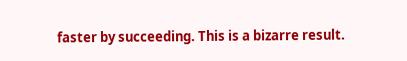faster by succeeding. This is a bizarre result.